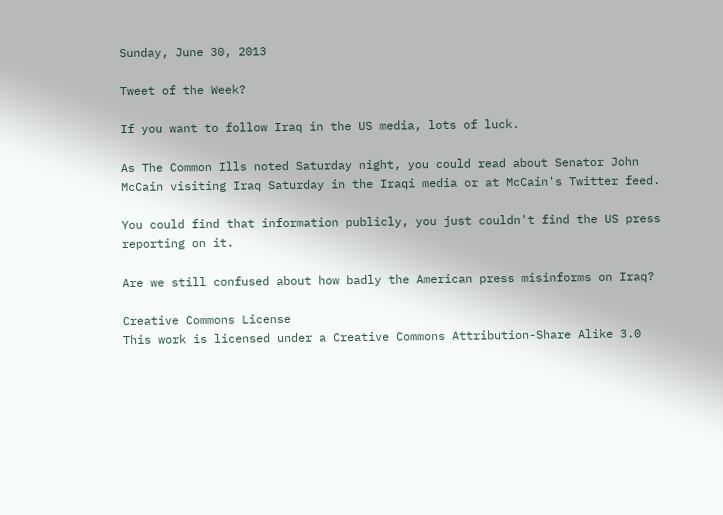Sunday, June 30, 2013

Tweet of the Week?

If you want to follow Iraq in the US media, lots of luck.

As The Common Ills noted Saturday night, you could read about Senator John McCain visiting Iraq Saturday in the Iraqi media or at McCain's Twitter feed.

You could find that information publicly, you just couldn't find the US press reporting on it.

Are we still confused about how badly the American press misinforms on Iraq?

Creative Commons License
This work is licensed under a Creative Commons Attribution-Share Alike 3.0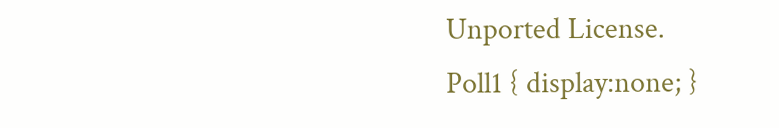Unported License.
Poll1 { display:none; }